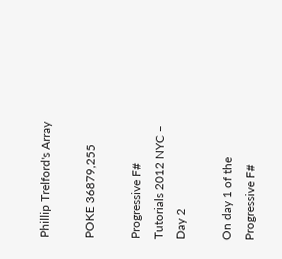Phillip Trelford's Array

POKE 36879,255

Progressive F# Tutorials 2012 NYC – Day 2

On day 1 of the Progressive F#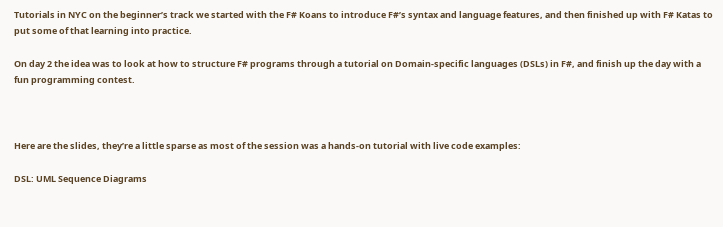Tutorials in NYC on the beginner’s track we started with the F# Koans to introduce F#’s syntax and language features, and then finished up with F# Katas to put some of that learning into practice.

On day 2 the idea was to look at how to structure F# programs through a tutorial on Domain-specific languages (DSLs) in F#, and finish up the day with a fun programming contest.



Here are the slides, they’re a little sparse as most of the session was a hands-on tutorial with live code examples:

DSL: UML Sequence Diagrams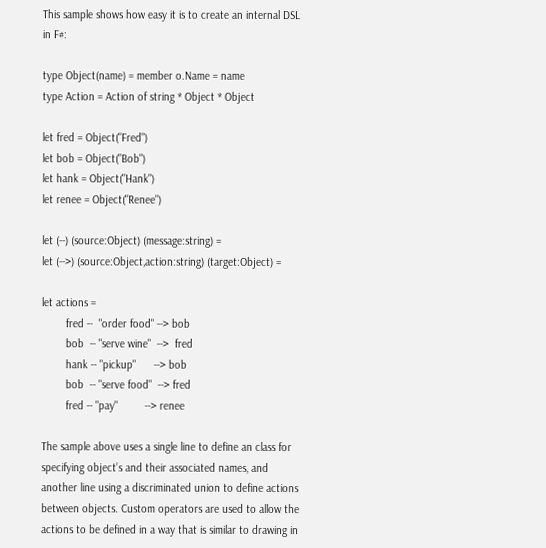This sample shows how easy it is to create an internal DSL in F#:

type Object(name) = member o.Name = name
type Action = Action of string * Object * Object

let fred = Object("Fred")
let bob = Object("Bob")
let hank = Object("Hank")
let renee = Object("Renee")

let (--) (source:Object) (message:string) =
let (-->) (source:Object,action:string) (target:Object) =

let actions =
        fred --  "order food" --> bob
        bob  -- "serve wine"  -->  fred
        hank -- "pickup"      --> bob
        bob  -- "serve food"  --> fred
        fred -- "pay"         --> renee

The sample above uses a single line to define an class for specifying object’s and their associated names, and another line using a discriminated union to define actions between objects. Custom operators are used to allow the actions to be defined in a way that is similar to drawing in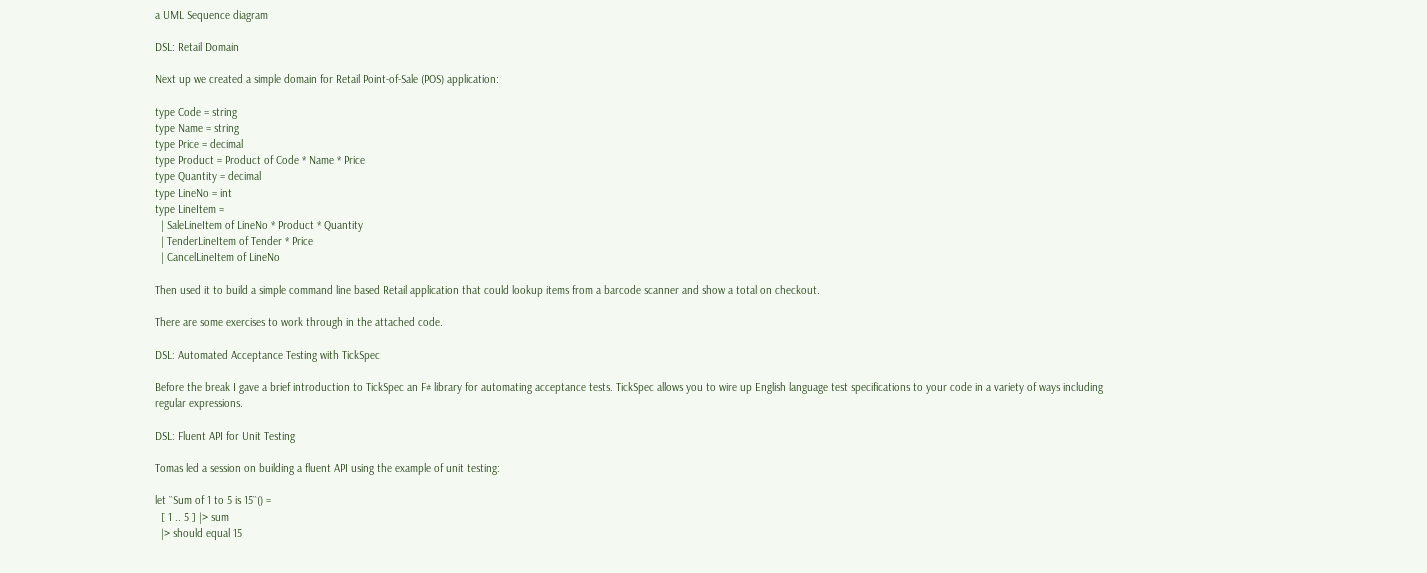a UML Sequence diagram

DSL: Retail Domain

Next up we created a simple domain for Retail Point-of-Sale (POS) application:

type Code = string
type Name = string
type Price = decimal
type Product = Product of Code * Name * Price
type Quantity = decimal
type LineNo = int
type LineItem =
  | SaleLineItem of LineNo * Product * Quantity
  | TenderLineItem of Tender * Price
  | CancelLineItem of LineNo

Then used it to build a simple command line based Retail application that could lookup items from a barcode scanner and show a total on checkout.

There are some exercises to work through in the attached code.

DSL: Automated Acceptance Testing with TickSpec

Before the break I gave a brief introduction to TickSpec an F# library for automating acceptance tests. TickSpec allows you to wire up English language test specifications to your code in a variety of ways including regular expressions.

DSL: Fluent API for Unit Testing

Tomas led a session on building a fluent API using the example of unit testing:

let ``Sum of 1 to 5 is 15``() =
  [ 1 .. 5 ] |> sum
  |> should equal 15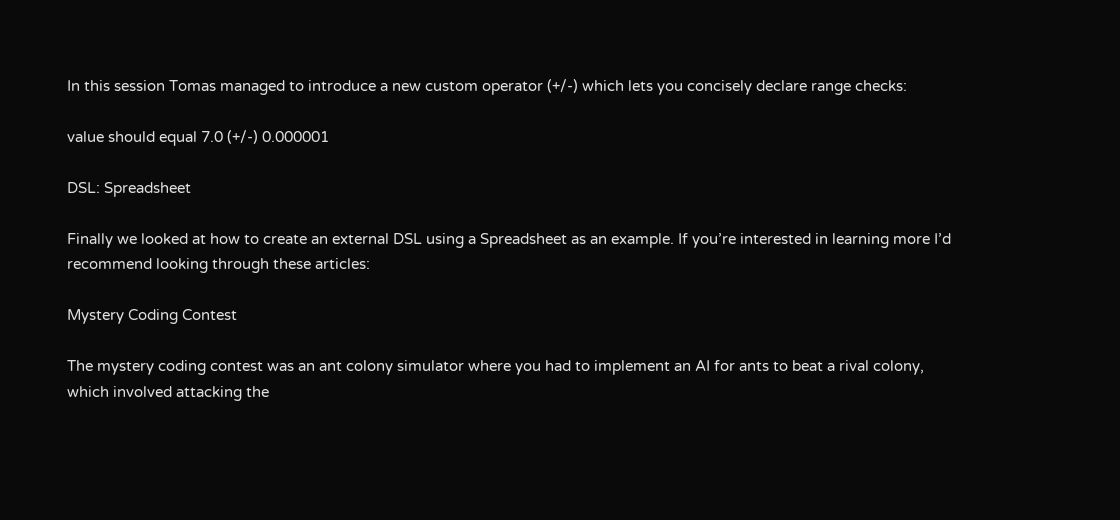In this session Tomas managed to introduce a new custom operator (+/-) which lets you concisely declare range checks:

value should equal 7.0 (+/-) 0.000001

DSL: Spreadsheet

Finally we looked at how to create an external DSL using a Spreadsheet as an example. If you’re interested in learning more I’d recommend looking through these articles:

Mystery Coding Contest

The mystery coding contest was an ant colony simulator where you had to implement an AI for ants to beat a rival colony, which involved attacking the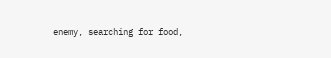enemy, searching for food,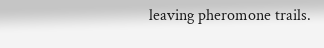leaving pheromone trails.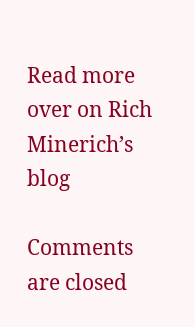Read more over on Rich Minerich’s blog

Comments are closed